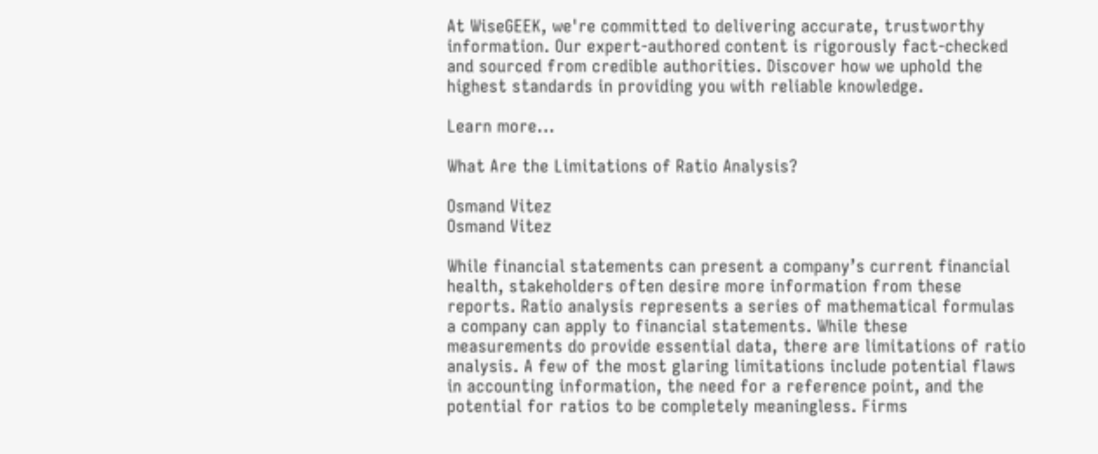At WiseGEEK, we're committed to delivering accurate, trustworthy information. Our expert-authored content is rigorously fact-checked and sourced from credible authorities. Discover how we uphold the highest standards in providing you with reliable knowledge.

Learn more...

What Are the Limitations of Ratio Analysis?

Osmand Vitez
Osmand Vitez

While financial statements can present a company’s current financial health, stakeholders often desire more information from these reports. Ratio analysis represents a series of mathematical formulas a company can apply to financial statements. While these measurements do provide essential data, there are limitations of ratio analysis. A few of the most glaring limitations include potential flaws in accounting information, the need for a reference point, and the potential for ratios to be completely meaningless. Firms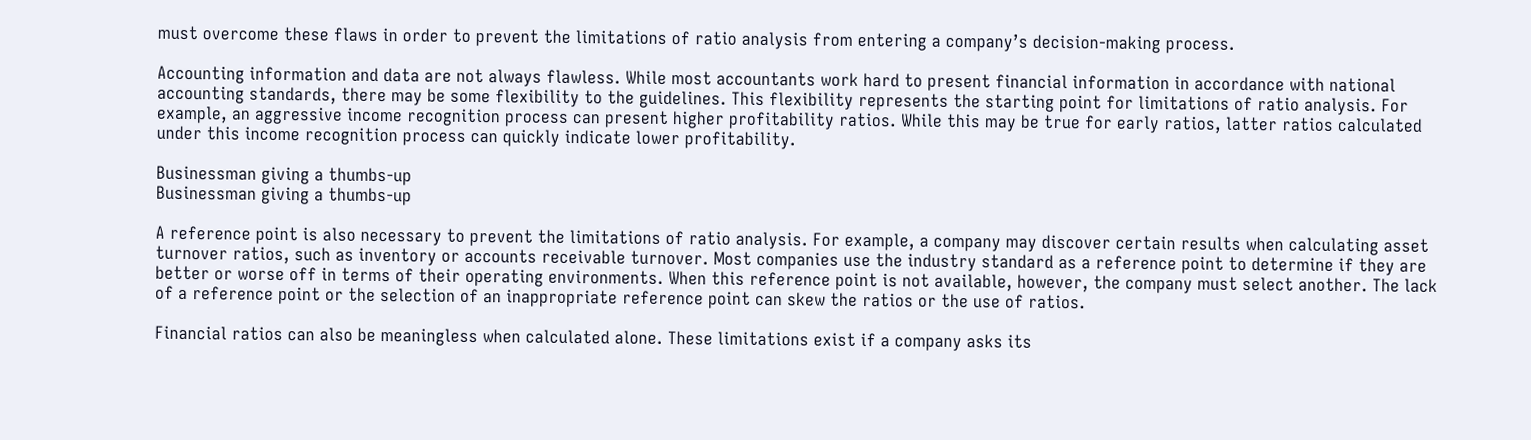must overcome these flaws in order to prevent the limitations of ratio analysis from entering a company’s decision-making process.

Accounting information and data are not always flawless. While most accountants work hard to present financial information in accordance with national accounting standards, there may be some flexibility to the guidelines. This flexibility represents the starting point for limitations of ratio analysis. For example, an aggressive income recognition process can present higher profitability ratios. While this may be true for early ratios, latter ratios calculated under this income recognition process can quickly indicate lower profitability.

Businessman giving a thumbs-up
Businessman giving a thumbs-up

A reference point is also necessary to prevent the limitations of ratio analysis. For example, a company may discover certain results when calculating asset turnover ratios, such as inventory or accounts receivable turnover. Most companies use the industry standard as a reference point to determine if they are better or worse off in terms of their operating environments. When this reference point is not available, however, the company must select another. The lack of a reference point or the selection of an inappropriate reference point can skew the ratios or the use of ratios.

Financial ratios can also be meaningless when calculated alone. These limitations exist if a company asks its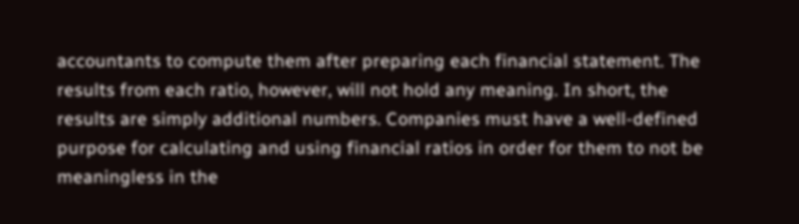accountants to compute them after preparing each financial statement. The results from each ratio, however, will not hold any meaning. In short, the results are simply additional numbers. Companies must have a well-defined purpose for calculating and using financial ratios in order for them to not be meaningless in the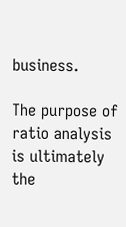business.

The purpose of ratio analysis is ultimately the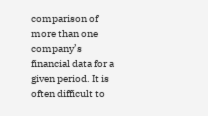comparison of more than one company’s financial data for a given period. It is often difficult to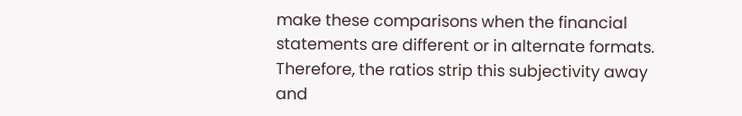make these comparisons when the financial statements are different or in alternate formats. Therefore, the ratios strip this subjectivity away and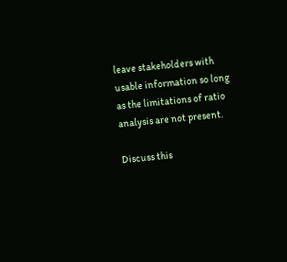leave stakeholders with usable information so long as the limitations of ratio analysis are not present.

Discuss this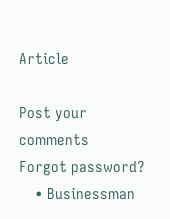Article

Post your comments
Forgot password?
    • Businessman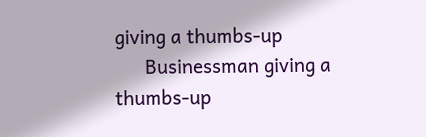giving a thumbs-up
      Businessman giving a thumbs-up